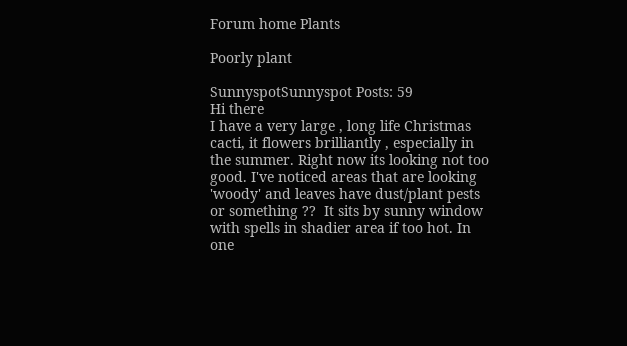Forum home Plants

Poorly plant

SunnyspotSunnyspot Posts: 59
Hi there
I have a very large , long life Christmas cacti, it flowers brilliantly , especially in the summer. Right now its looking not too good. I've noticed areas that are looking 'woody' and leaves have dust/plant pests  or something ??  It sits by sunny window with spells in shadier area if too hot. In one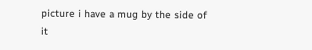picture i have a mug by the side of it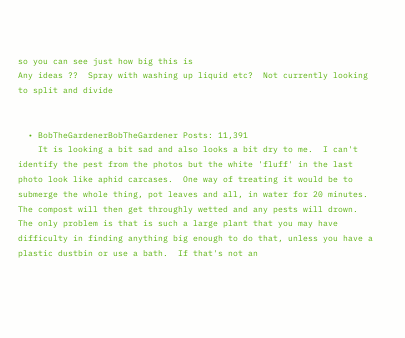so you can see just how big this is
Any ideas ??  Spray with washing up liquid etc?  Not currently looking to split and divide


  • BobTheGardenerBobTheGardener Posts: 11,391
    It is looking a bit sad and also looks a bit dry to me.  I can't identify the pest from the photos but the white 'fluff' in the last photo look like aphid carcases.  One way of treating it would be to submerge the whole thing, pot leaves and all, in water for 20 minutes.  The compost will then get throughly wetted and any pests will drown.  The only problem is that is such a large plant that you may have difficulty in finding anything big enough to do that, unless you have a plastic dustbin or use a bath.  If that's not an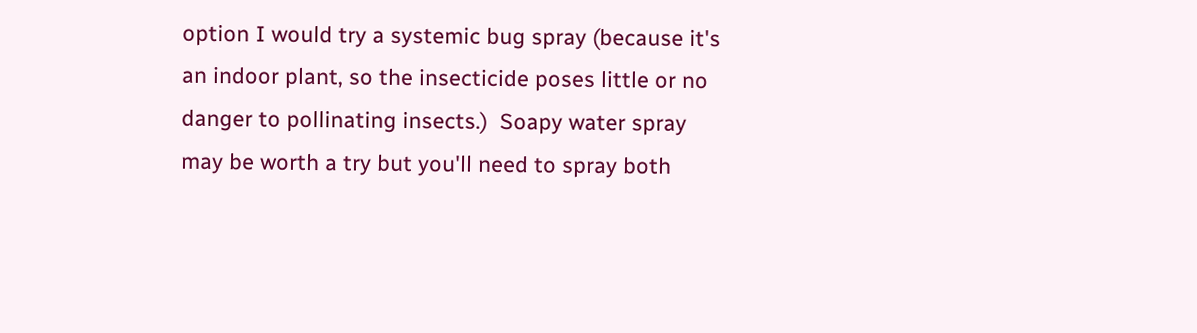option I would try a systemic bug spray (because it's an indoor plant, so the insecticide poses little or no danger to pollinating insects.)  Soapy water spray may be worth a try but you'll need to spray both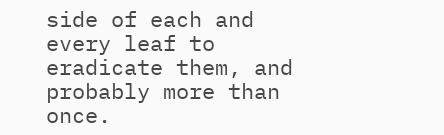side of each and every leaf to eradicate them, and probably more than once.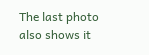The last photo also shows it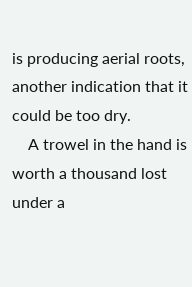is producing aerial roots, another indication that it could be too dry.
    A trowel in the hand is worth a thousand lost under a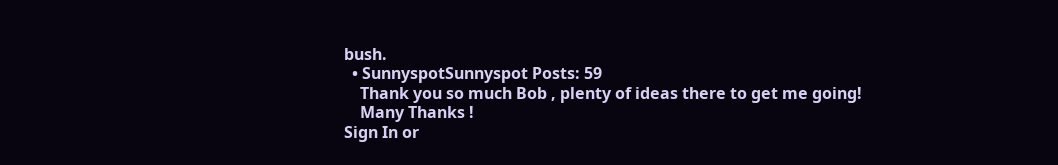bush.
  • SunnyspotSunnyspot Posts: 59
    Thank you so much Bob , plenty of ideas there to get me going!
    Many Thanks !
Sign In or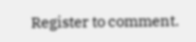Register to comment.